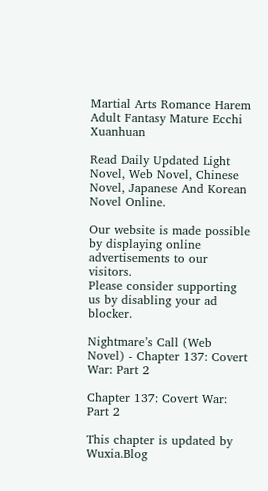Martial Arts Romance Harem Adult Fantasy Mature Ecchi Xuanhuan

Read Daily Updated Light Novel, Web Novel, Chinese Novel, Japanese And Korean Novel Online.

Our website is made possible by displaying online advertisements to our visitors.
Please consider supporting us by disabling your ad blocker.

Nightmare’s Call (Web Novel) - Chapter 137: Covert War: Part 2

Chapter 137: Covert War: Part 2

This chapter is updated by Wuxia.Blog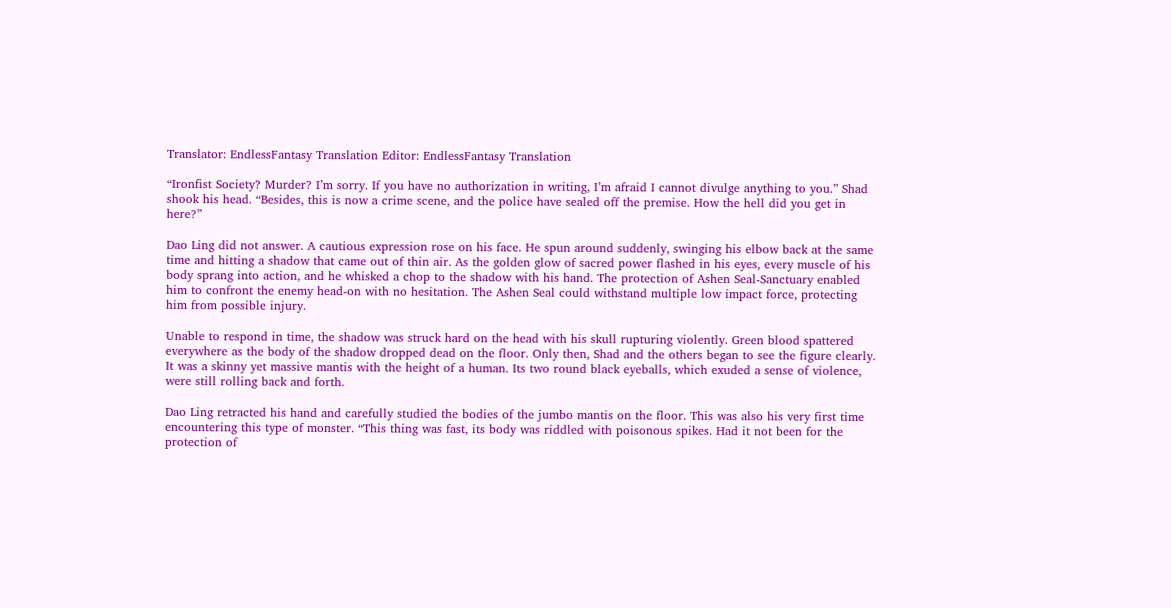Translator: EndlessFantasy Translation Editor: EndlessFantasy Translation

“Ironfist Society? Murder? I’m sorry. If you have no authorization in writing, I’m afraid I cannot divulge anything to you.” Shad shook his head. “Besides, this is now a crime scene, and the police have sealed off the premise. How the hell did you get in here?”

Dao Ling did not answer. A cautious expression rose on his face. He spun around suddenly, swinging his elbow back at the same time and hitting a shadow that came out of thin air. As the golden glow of sacred power flashed in his eyes, every muscle of his body sprang into action, and he whisked a chop to the shadow with his hand. The protection of Ashen Seal-Sanctuary enabled him to confront the enemy head-on with no hesitation. The Ashen Seal could withstand multiple low impact force, protecting him from possible injury.

Unable to respond in time, the shadow was struck hard on the head with his skull rupturing violently. Green blood spattered everywhere as the body of the shadow dropped dead on the floor. Only then, Shad and the others began to see the figure clearly. It was a skinny yet massive mantis with the height of a human. Its two round black eyeballs, which exuded a sense of violence, were still rolling back and forth.

Dao Ling retracted his hand and carefully studied the bodies of the jumbo mantis on the floor. This was also his very first time encountering this type of monster. “This thing was fast, its body was riddled with poisonous spikes. Had it not been for the protection of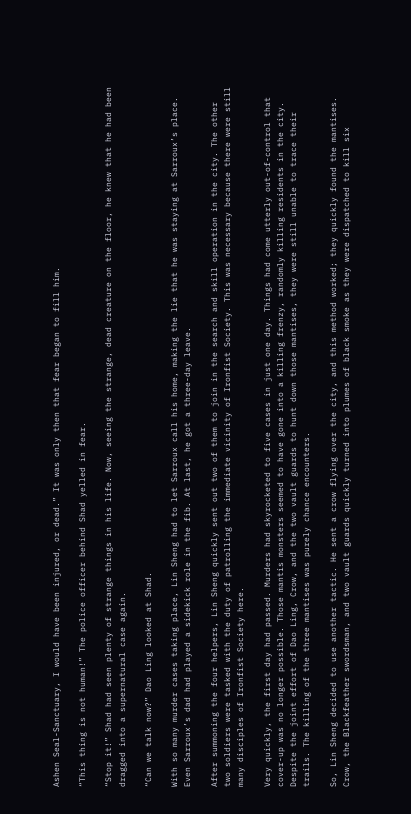Ashen Seal-Sanctuary, I would have been injured, or dead.” It was only then that fear began to fill him.

“This thing is not human!” The police officer behind Shad yelled in fear.

“Stop it!” Shad had seen plenty of strange things in his life. Now, seeing the strange, dead creature on the floor, he knew that he had been dragged into a supernatural case again.

“Can we talk now?” Dao Ling looked at Shad.

With so many murder cases taking place, Lin Sheng had to let Sarroux call his home, making the lie that he was staying at Sarroux’s place. Even Sarroux’s dad had played a sidekick role in the fib. At last, he got a three-day leave.

After summoning the four helpers, Lin Sheng quickly sent out two of them to join in the search and skill operation in the city. The other two soldiers were tasked with the duty of patrolling the immediate vicinity of Ironfist Society. This was necessary because there were still many disciples of Ironfist Society here.

Very quickly, the first day had passed. Murders had skyrocketed to five cases in just one day. Things had come utterly out-of-control that cover-up was no longer possible. Those mantis monsters seemed to have gone into a killing frenzy, randomly killing residents in the city. Despite the joint effort of Dao Ling, Crow, and the two vault guards to hunt down those mantises, they were still unable to trace their trails. The killing of the three mantises was purely chance encounters.

So, Lin Sheng decided to use another tactic. He sent a crow flying over the city, and this method worked; they quickly found the mantises. Crow, the Blackfeather swordsman, and two vault guards quickly turned into plumes of black smoke as they were dispatched to kill six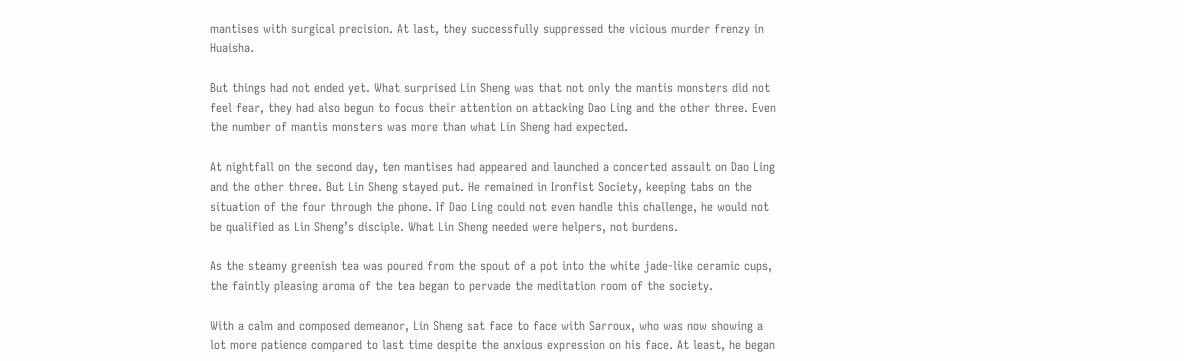mantises with surgical precision. At last, they successfully suppressed the vicious murder frenzy in Huaisha.

But things had not ended yet. What surprised Lin Sheng was that not only the mantis monsters did not feel fear, they had also begun to focus their attention on attacking Dao Ling and the other three. Even the number of mantis monsters was more than what Lin Sheng had expected.

At nightfall on the second day, ten mantises had appeared and launched a concerted assault on Dao Ling and the other three. But Lin Sheng stayed put. He remained in Ironfist Society, keeping tabs on the situation of the four through the phone. If Dao Ling could not even handle this challenge, he would not be qualified as Lin Sheng’s disciple. What Lin Sheng needed were helpers, not burdens.

As the steamy greenish tea was poured from the spout of a pot into the white jade-like ceramic cups, the faintly pleasing aroma of the tea began to pervade the meditation room of the society.

With a calm and composed demeanor, Lin Sheng sat face to face with Sarroux, who was now showing a lot more patience compared to last time despite the anxious expression on his face. At least, he began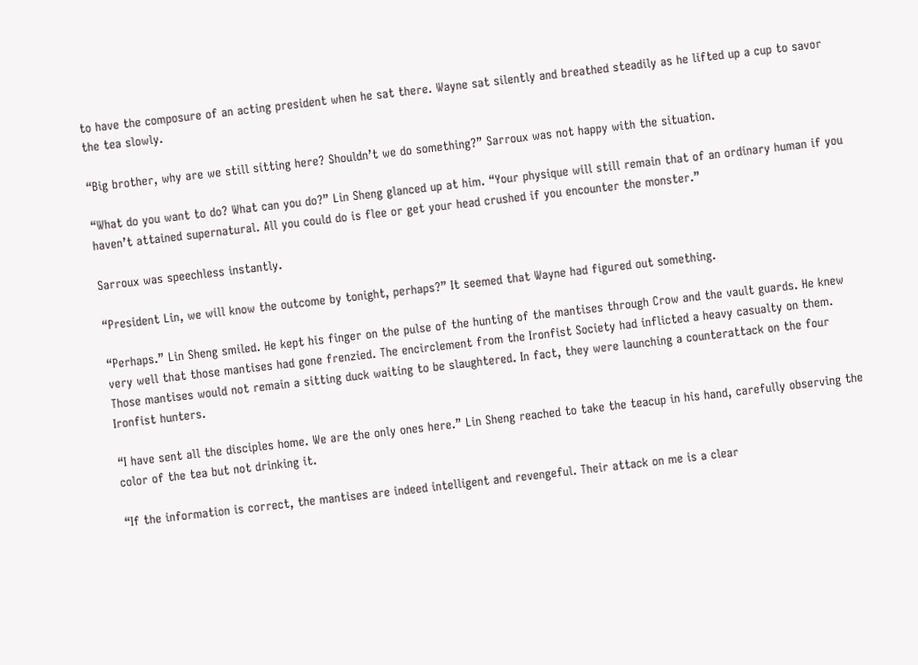to have the composure of an acting president when he sat there. Wayne sat silently and breathed steadily as he lifted up a cup to savor the tea slowly.

“Big brother, why are we still sitting here? Shouldn’t we do something?” Sarroux was not happy with the situation.

“What do you want to do? What can you do?” Lin Sheng glanced up at him. “Your physique will still remain that of an ordinary human if you haven’t attained supernatural. All you could do is flee or get your head crushed if you encounter the monster.”

Sarroux was speechless instantly.

“President Lin, we will know the outcome by tonight, perhaps?” It seemed that Wayne had figured out something.

“Perhaps.” Lin Sheng smiled. He kept his finger on the pulse of the hunting of the mantises through Crow and the vault guards. He knew very well that those mantises had gone frenzied. The encirclement from the Ironfist Society had inflicted a heavy casualty on them. Those mantises would not remain a sitting duck waiting to be slaughtered. In fact, they were launching a counterattack on the four Ironfist hunters.

“I have sent all the disciples home. We are the only ones here.” Lin Sheng reached to take the teacup in his hand, carefully observing the color of the tea but not drinking it.

“If the information is correct, the mantises are indeed intelligent and revengeful. Their attack on me is a clear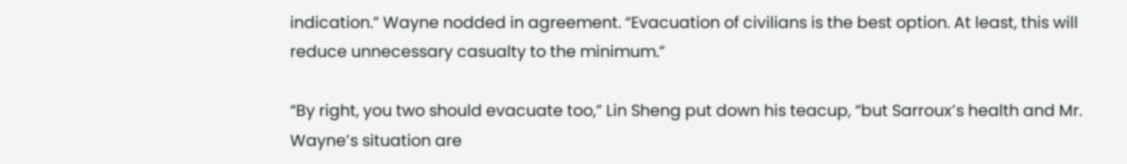indication.” Wayne nodded in agreement. “Evacuation of civilians is the best option. At least, this will reduce unnecessary casualty to the minimum.”

“By right, you two should evacuate too,” Lin Sheng put down his teacup, “but Sarroux’s health and Mr. Wayne’s situation are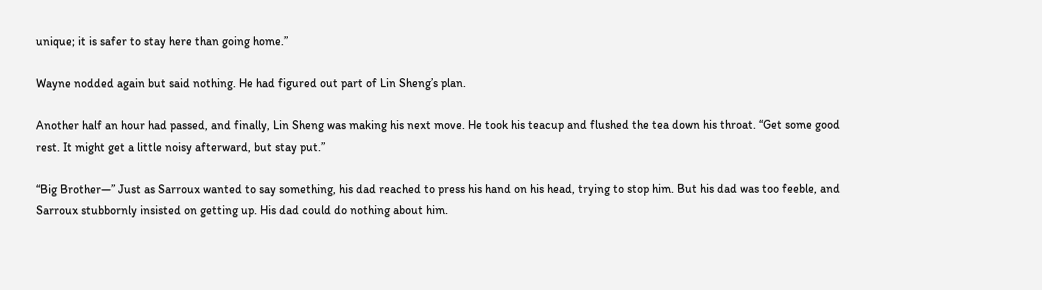unique; it is safer to stay here than going home.”

Wayne nodded again but said nothing. He had figured out part of Lin Sheng’s plan.

Another half an hour had passed, and finally, Lin Sheng was making his next move. He took his teacup and flushed the tea down his throat. “Get some good rest. It might get a little noisy afterward, but stay put.”

“Big Brother—” Just as Sarroux wanted to say something, his dad reached to press his hand on his head, trying to stop him. But his dad was too feeble, and Sarroux stubbornly insisted on getting up. His dad could do nothing about him.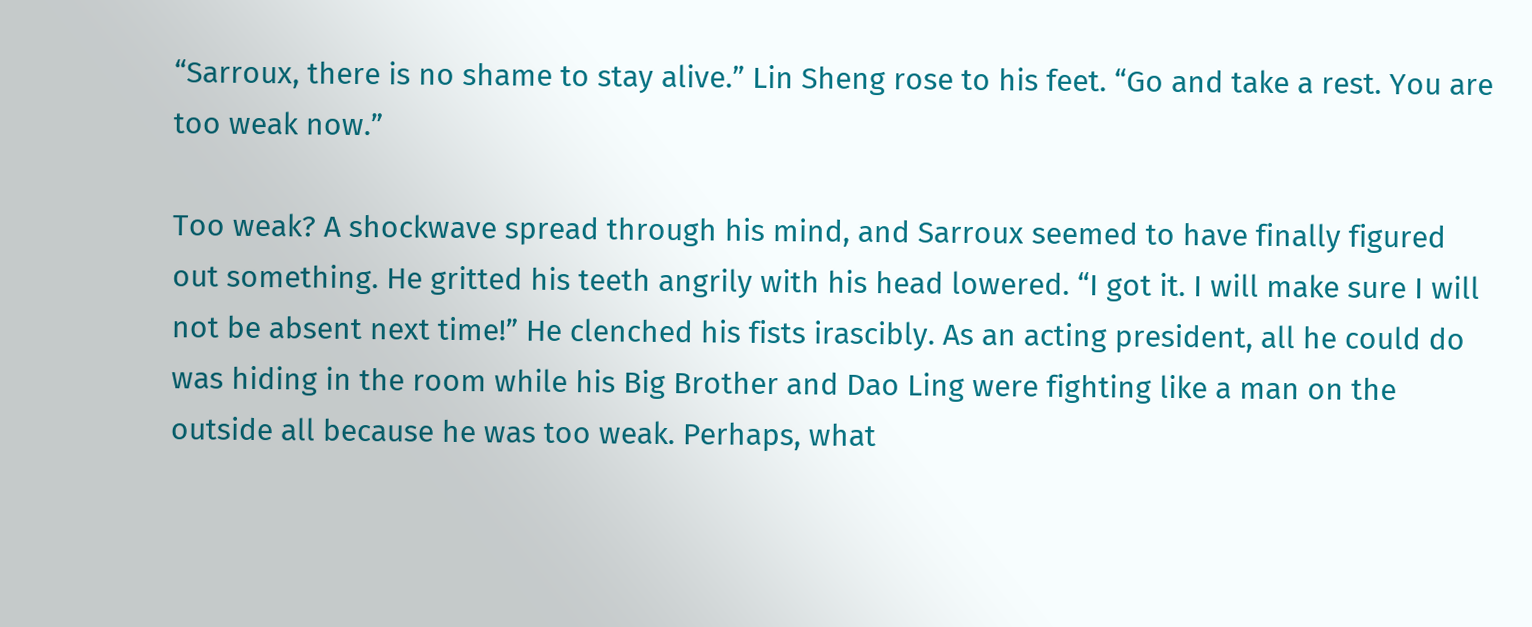“Sarroux, there is no shame to stay alive.” Lin Sheng rose to his feet. “Go and take a rest. You are too weak now.”

Too weak? A shockwave spread through his mind, and Sarroux seemed to have finally figured out something. He gritted his teeth angrily with his head lowered. “I got it. I will make sure I will not be absent next time!” He clenched his fists irascibly. As an acting president, all he could do was hiding in the room while his Big Brother and Dao Ling were fighting like a man on the outside all because he was too weak. Perhaps, what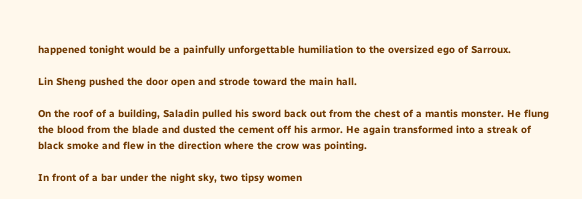happened tonight would be a painfully unforgettable humiliation to the oversized ego of Sarroux.

Lin Sheng pushed the door open and strode toward the main hall.

On the roof of a building, Saladin pulled his sword back out from the chest of a mantis monster. He flung the blood from the blade and dusted the cement off his armor. He again transformed into a streak of black smoke and flew in the direction where the crow was pointing.

In front of a bar under the night sky, two tipsy women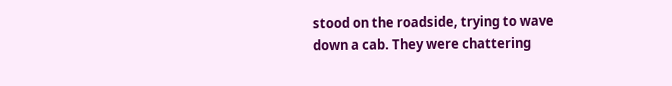stood on the roadside, trying to wave down a cab. They were chattering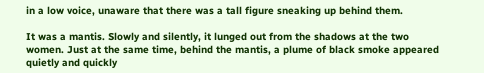in a low voice, unaware that there was a tall figure sneaking up behind them.

It was a mantis. Slowly and silently, it lunged out from the shadows at the two women. Just at the same time, behind the mantis, a plume of black smoke appeared quietly and quickly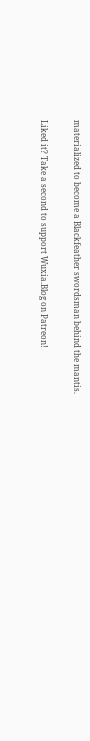materialized to become a Blackfeather swordsman behind the mantis.

Liked it? Take a second to support Wuxia.Blog on Patreon!